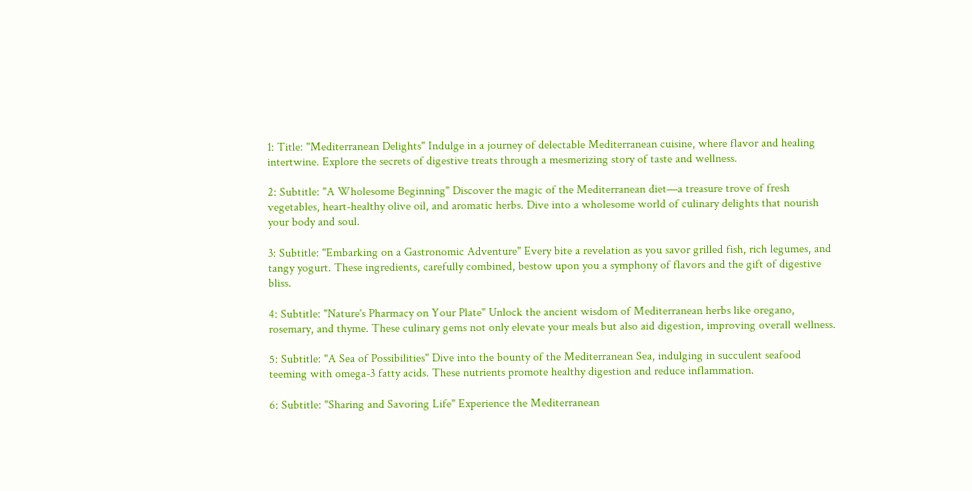1: Title: "Mediterranean Delights" Indulge in a journey of delectable Mediterranean cuisine, where flavor and healing intertwine. Explore the secrets of digestive treats through a mesmerizing story of taste and wellness.

2: Subtitle: "A Wholesome Beginning" Discover the magic of the Mediterranean diet—a treasure trove of fresh vegetables, heart-healthy olive oil, and aromatic herbs. Dive into a wholesome world of culinary delights that nourish your body and soul.

3: Subtitle: "Embarking on a Gastronomic Adventure" Every bite a revelation as you savor grilled fish, rich legumes, and tangy yogurt. These ingredients, carefully combined, bestow upon you a symphony of flavors and the gift of digestive bliss.

4: Subtitle: "Nature's Pharmacy on Your Plate" Unlock the ancient wisdom of Mediterranean herbs like oregano, rosemary, and thyme. These culinary gems not only elevate your meals but also aid digestion, improving overall wellness.

5: Subtitle: "A Sea of Possibilities" Dive into the bounty of the Mediterranean Sea, indulging in succulent seafood teeming with omega-3 fatty acids. These nutrients promote healthy digestion and reduce inflammation.

6: Subtitle: "Sharing and Savoring Life" Experience the Mediterranean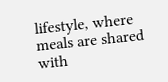lifestyle, where meals are shared with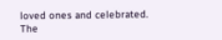loved ones and celebrated. The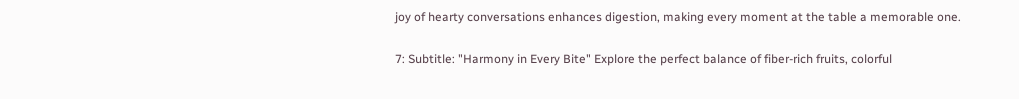joy of hearty conversations enhances digestion, making every moment at the table a memorable one.

7: Subtitle: "Harmony in Every Bite" Explore the perfect balance of fiber-rich fruits, colorful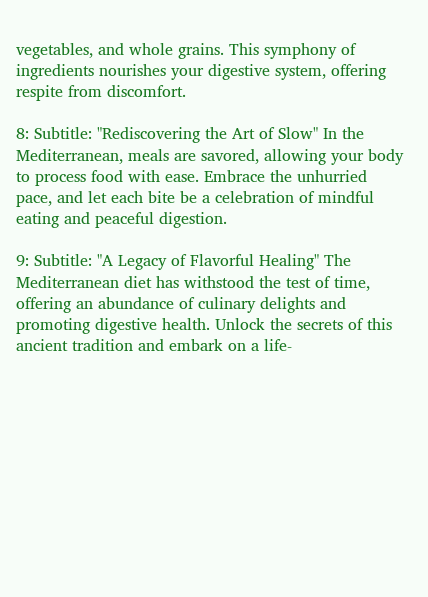vegetables, and whole grains. This symphony of ingredients nourishes your digestive system, offering respite from discomfort.

8: Subtitle: "Rediscovering the Art of Slow" In the Mediterranean, meals are savored, allowing your body to process food with ease. Embrace the unhurried pace, and let each bite be a celebration of mindful eating and peaceful digestion.

9: Subtitle: "A Legacy of Flavorful Healing" The Mediterranean diet has withstood the test of time, offering an abundance of culinary delights and promoting digestive health. Unlock the secrets of this ancient tradition and embark on a life-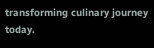transforming culinary journey today.